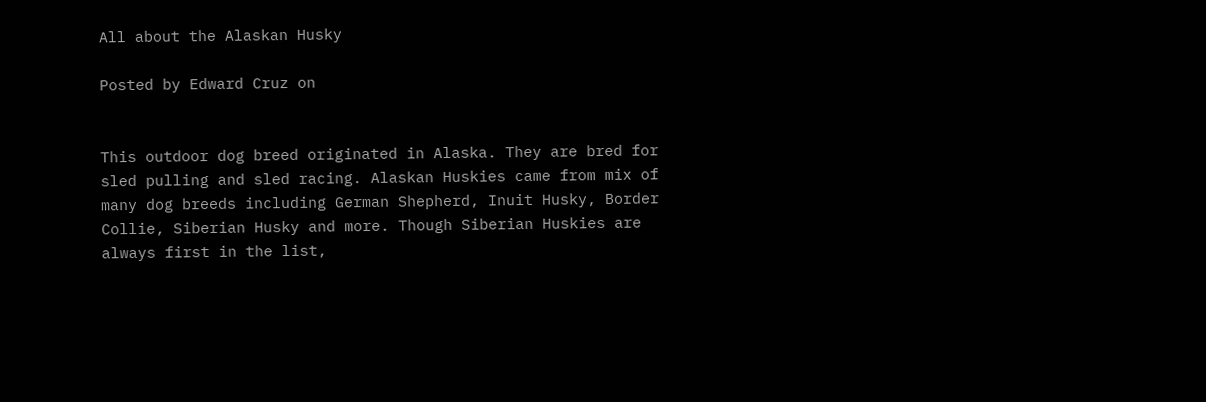All about the Alaskan Husky

Posted by Edward Cruz on


This outdoor dog breed originated in Alaska. They are bred for sled pulling and sled racing. Alaskan Huskies came from mix of many dog breeds including German Shepherd, Inuit Husky, Border Collie, Siberian Husky and more. Though Siberian Huskies are always first in the list,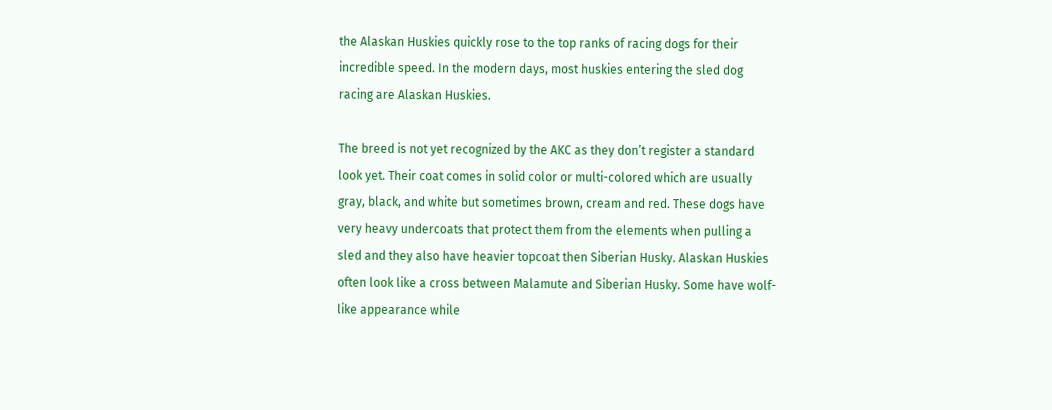the Alaskan Huskies quickly rose to the top ranks of racing dogs for their incredible speed. In the modern days, most huskies entering the sled dog racing are Alaskan Huskies.

The breed is not yet recognized by the AKC as they don’t register a standard look yet. Their coat comes in solid color or multi-colored which are usually gray, black, and white but sometimes brown, cream and red. These dogs have very heavy undercoats that protect them from the elements when pulling a sled and they also have heavier topcoat then Siberian Husky. Alaskan Huskies often look like a cross between Malamute and Siberian Husky. Some have wolf-like appearance while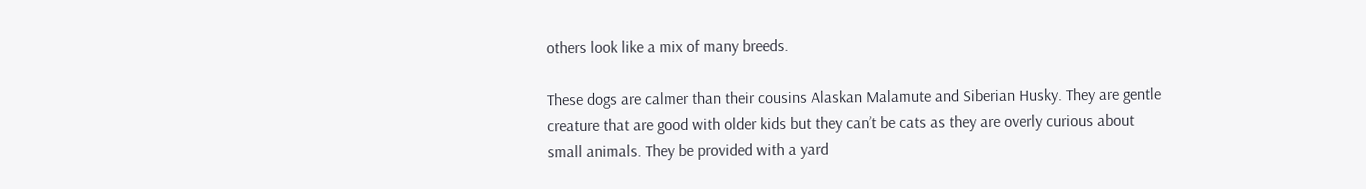others look like a mix of many breeds.

These dogs are calmer than their cousins Alaskan Malamute and Siberian Husky. They are gentle creature that are good with older kids but they can’t be cats as they are overly curious about small animals. They be provided with a yard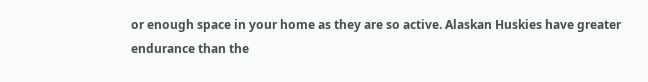or enough space in your home as they are so active. Alaskan Huskies have greater endurance than the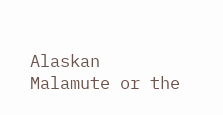Alaskan Malamute or the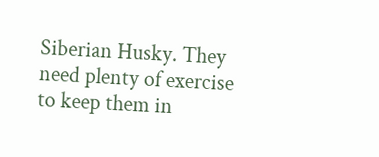Siberian Husky. They need plenty of exercise to keep them in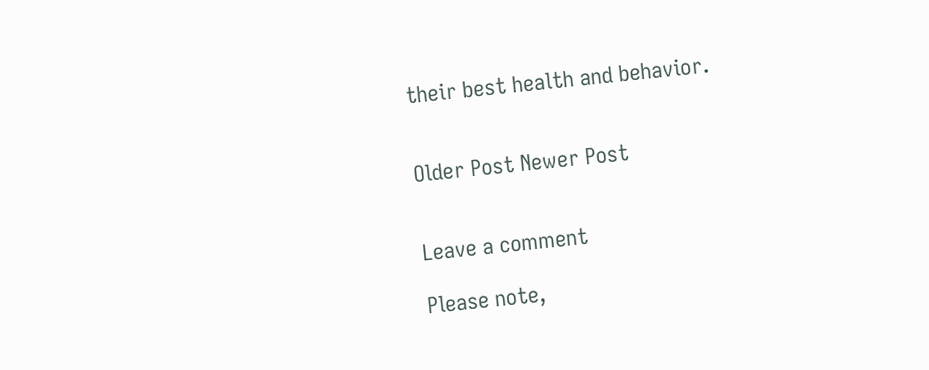their best health and behavior.


Older Post Newer Post


Leave a comment

Please note,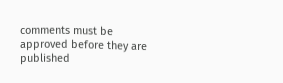comments must be approved before they are published